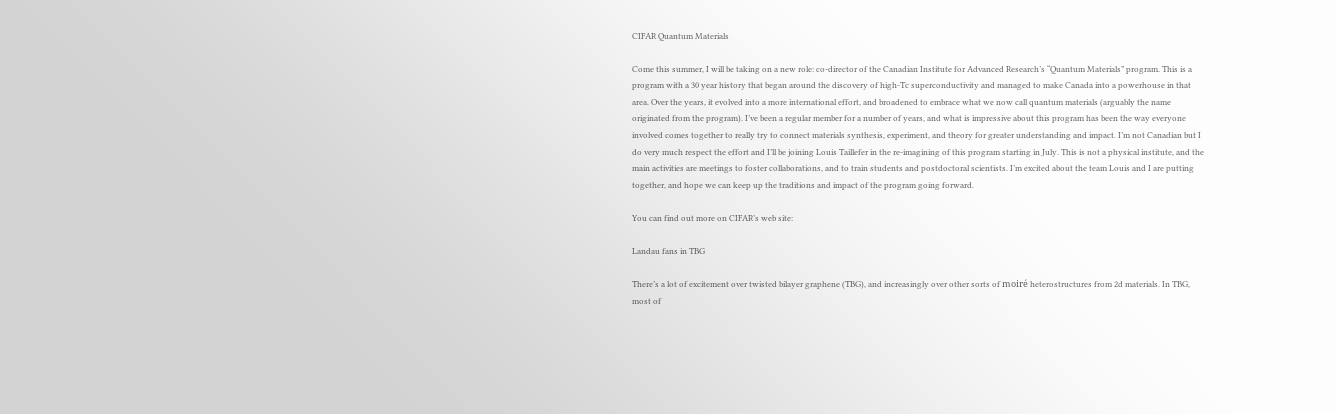CIFAR Quantum Materials

Come this summer, I will be taking on a new role: co-director of the Canadian Institute for Advanced Research’s “Quantum Materials” program. This is a program with a 30 year history that began around the discovery of high-Tc superconductivity and managed to make Canada into a powerhouse in that area. Over the years, it evolved into a more international effort, and broadened to embrace what we now call quantum materials (arguably the name originated from the program). I’ve been a regular member for a number of years, and what is impressive about this program has been the way everyone involved comes together to really try to connect materials synthesis, experiment, and theory for greater understanding and impact. I’m not Canadian but I do very much respect the effort and I’ll be joining Louis Taillefer in the re-imagining of this program starting in July. This is not a physical institute, and the main activities are meetings to foster collaborations, and to train students and postdoctoral scientists. I’m excited about the team Louis and I are putting together, and hope we can keep up the traditions and impact of the program going forward.

You can find out more on CIFAR’s web site:

Landau fans in TBG

There’s a lot of excitement over twisted bilayer graphene (TBG), and increasingly over other sorts of moiré heterostructures from 2d materials. In TBG, most of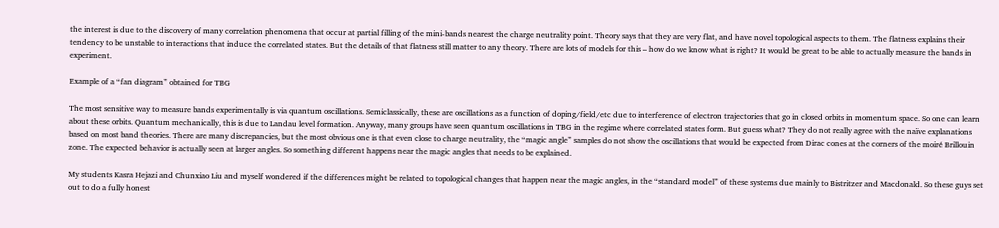the interest is due to the discovery of many correlation phenomena that occur at partial filling of the mini-bands nearest the charge neutrality point. Theory says that they are very flat, and have novel topological aspects to them. The flatness explains their tendency to be unstable to interactions that induce the correlated states. But the details of that flatness still matter to any theory. There are lots of models for this – how do we know what is right? It would be great to be able to actually measure the bands in experiment.

Example of a “fan diagram” obtained for TBG

The most sensitive way to measure bands experimentally is via quantum oscillations. Semiclassically, these are oscillations as a function of doping/field/etc due to interference of electron trajectories that go in closed orbits in momentum space. So one can learn about these orbits. Quantum mechanically, this is due to Landau level formation. Anyway, many groups have seen quantum oscillations in TBG in the regime where correlated states form. But guess what? They do not really agree with the naïve explanations based on most band theories. There are many discrepancies, but the most obvious one is that even close to charge neutrality, the “magic angle” samples do not show the oscillations that would be expected from Dirac cones at the corners of the moiré Brillouin zone. The expected behavior is actually seen at larger angles. So something different happens near the magic angles that needs to be explained.

My students Kasra Hejazi and Chunxiao Liu and myself wondered if the differences might be related to topological changes that happen near the magic angles, in the “standard model” of these systems due mainly to Bistritzer and Macdonald. So these guys set out to do a fully honest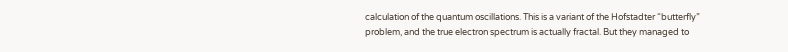calculation of the quantum oscillations. This is a variant of the Hofstadter “butterfly” problem, and the true electron spectrum is actually fractal. But they managed to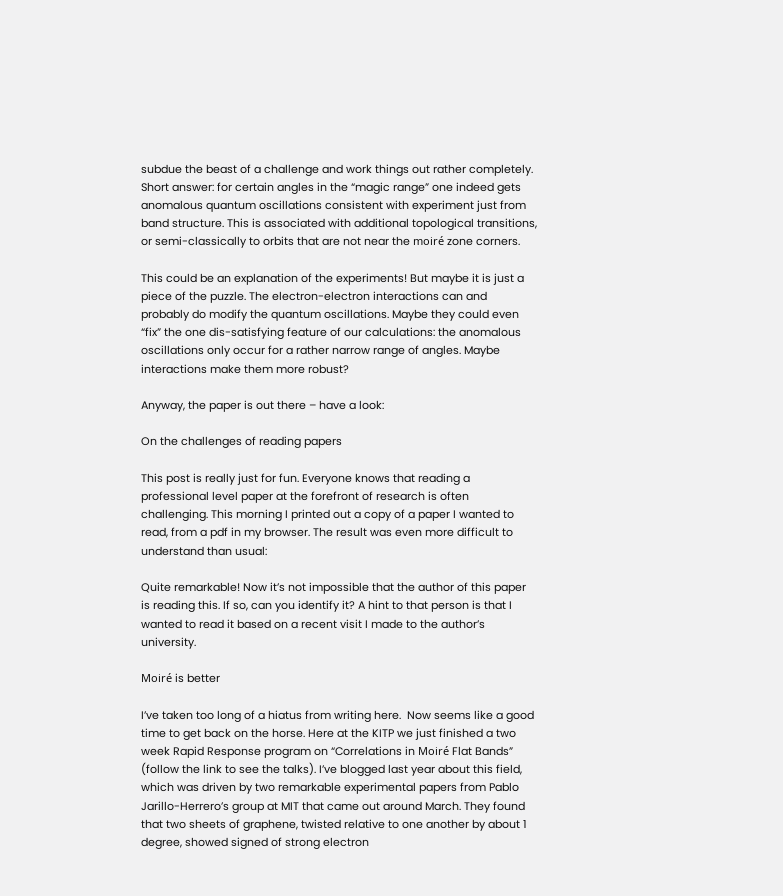subdue the beast of a challenge and work things out rather completely. Short answer: for certain angles in the “magic range” one indeed gets anomalous quantum oscillations consistent with experiment just from band structure. This is associated with additional topological transitions, or semi-classically to orbits that are not near the moiré zone corners.

This could be an explanation of the experiments! But maybe it is just a piece of the puzzle. The electron-electron interactions can and probably do modify the quantum oscillations. Maybe they could even “fix” the one dis-satisfying feature of our calculations: the anomalous oscillations only occur for a rather narrow range of angles. Maybe interactions make them more robust?

Anyway, the paper is out there – have a look:

On the challenges of reading papers

This post is really just for fun. Everyone knows that reading a professional level paper at the forefront of research is often challenging. This morning I printed out a copy of a paper I wanted to read, from a pdf in my browser. The result was even more difficult to understand than usual:

Quite remarkable! Now it’s not impossible that the author of this paper is reading this. If so, can you identify it? A hint to that person is that I wanted to read it based on a recent visit I made to the author’s university.

Moiré is better

I’ve taken too long of a hiatus from writing here.  Now seems like a good time to get back on the horse. Here at the KITP we just finished a two week Rapid Response program on “Correlations in Moiré Flat Bands” (follow the link to see the talks). I’ve blogged last year about this field, which was driven by two remarkable experimental papers from Pablo Jarillo-Herrero’s group at MIT that came out around March. They found that two sheets of graphene, twisted relative to one another by about 1 degree, showed signed of strong electron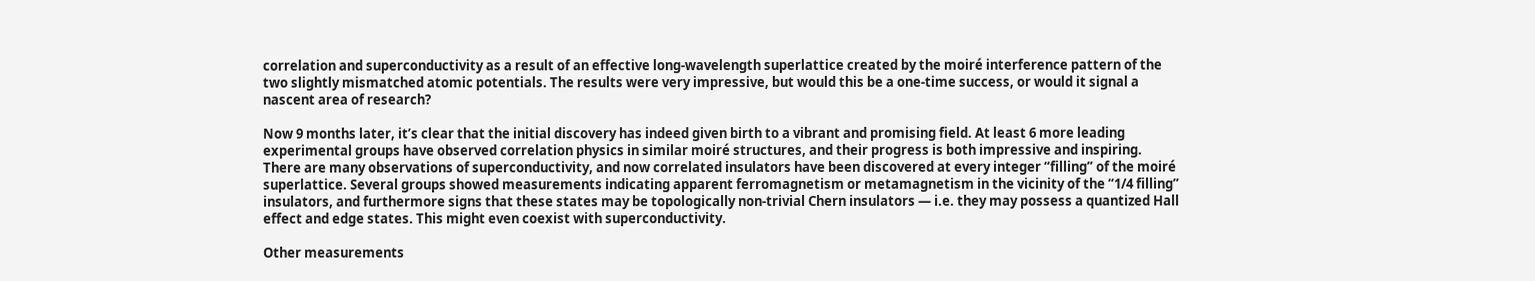correlation and superconductivity as a result of an effective long-wavelength superlattice created by the moiré interference pattern of the two slightly mismatched atomic potentials. The results were very impressive, but would this be a one-time success, or would it signal a nascent area of research?

Now 9 months later, it’s clear that the initial discovery has indeed given birth to a vibrant and promising field. At least 6 more leading experimental groups have observed correlation physics in similar moiré structures, and their progress is both impressive and inspiring. There are many observations of superconductivity, and now correlated insulators have been discovered at every integer “filling” of the moiré superlattice. Several groups showed measurements indicating apparent ferromagnetism or metamagnetism in the vicinity of the “1/4 filling” insulators, and furthermore signs that these states may be topologically non-trivial Chern insulators — i.e. they may possess a quantized Hall effect and edge states. This might even coexist with superconductivity.

Other measurements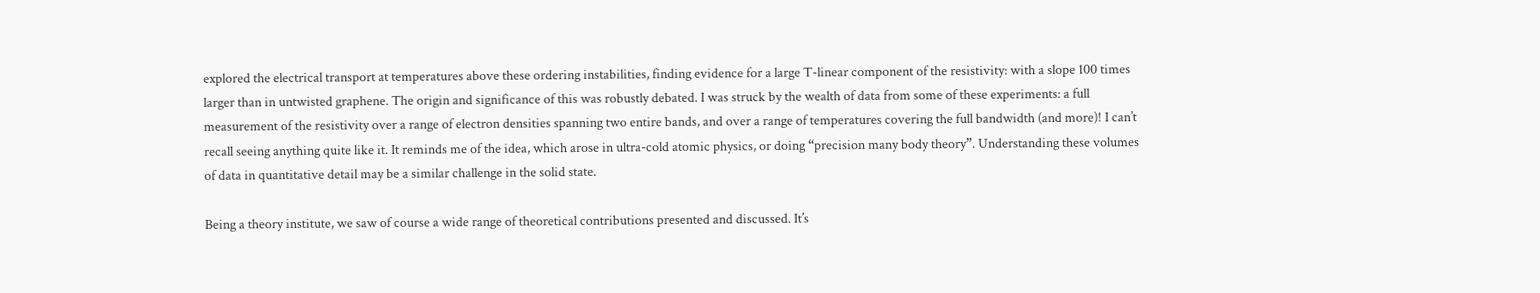explored the electrical transport at temperatures above these ordering instabilities, finding evidence for a large T-linear component of the resistivity: with a slope 100 times larger than in untwisted graphene. The origin and significance of this was robustly debated. I was struck by the wealth of data from some of these experiments: a full measurement of the resistivity over a range of electron densities spanning two entire bands, and over a range of temperatures covering the full bandwidth (and more)! I can’t recall seeing anything quite like it. It reminds me of the idea, which arose in ultra-cold atomic physics, or doing “precision many body theory”. Understanding these volumes of data in quantitative detail may be a similar challenge in the solid state.

Being a theory institute, we saw of course a wide range of theoretical contributions presented and discussed. It’s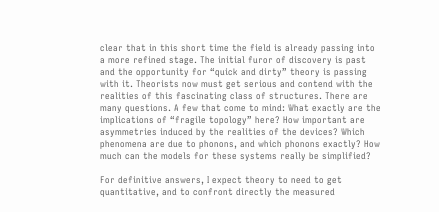clear that in this short time the field is already passing into a more refined stage. The initial furor of discovery is past and the opportunity for “quick and dirty” theory is passing with it. Theorists now must get serious and contend with the realities of this fascinating class of structures. There are many questions. A few that come to mind: What exactly are the implications of “fragile topology” here? How important are asymmetries induced by the realities of the devices? Which phenomena are due to phonons, and which phonons exactly? How much can the models for these systems really be simplified?

For definitive answers, I expect theory to need to get quantitative, and to confront directly the measured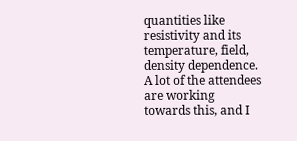quantities like resistivity and its temperature, field, density dependence. A lot of the attendees are working towards this, and I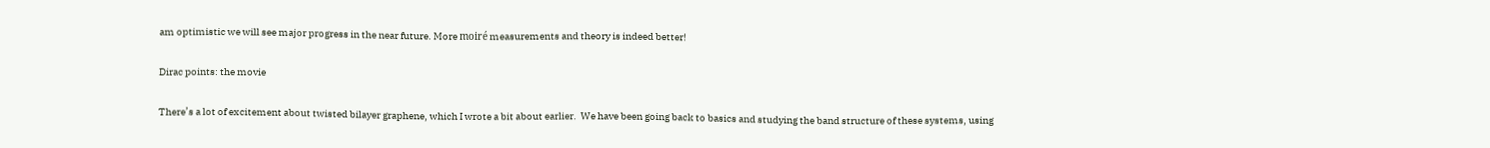am optimistic we will see major progress in the near future. More moiré measurements and theory is indeed better!

Dirac points: the movie

There’s a lot of excitement about twisted bilayer graphene, which I wrote a bit about earlier.  We have been going back to basics and studying the band structure of these systems, using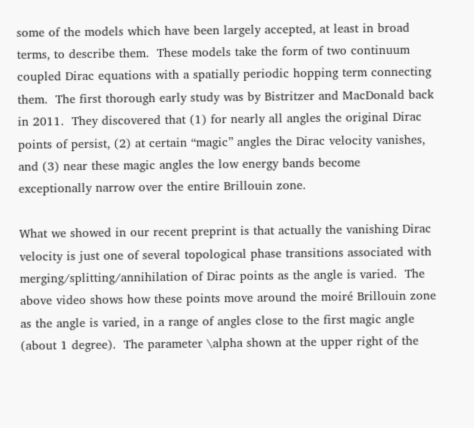some of the models which have been largely accepted, at least in broad terms, to describe them.  These models take the form of two continuum coupled Dirac equations with a spatially periodic hopping term connecting them.  The first thorough early study was by Bistritzer and MacDonald back in 2011.  They discovered that (1) for nearly all angles the original Dirac points of persist, (2) at certain “magic” angles the Dirac velocity vanishes, and (3) near these magic angles the low energy bands become exceptionally narrow over the entire Brillouin zone.

What we showed in our recent preprint is that actually the vanishing Dirac velocity is just one of several topological phase transitions associated with merging/splitting/annihilation of Dirac points as the angle is varied.  The above video shows how these points move around the moiré Brillouin zone as the angle is varied, in a range of angles close to the first magic angle (about 1 degree).  The parameter \alpha shown at the upper right of the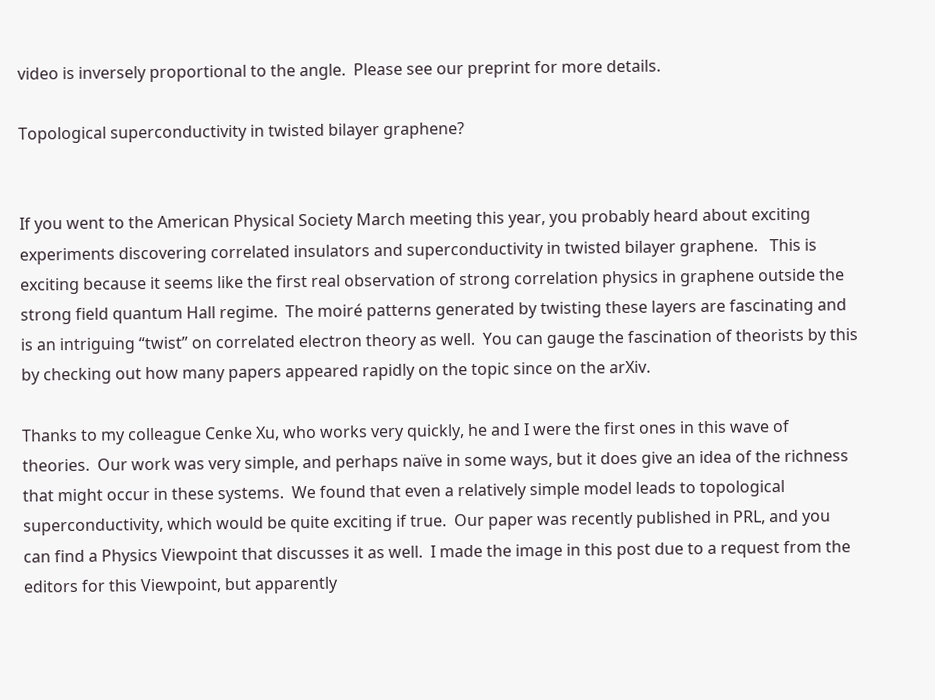video is inversely proportional to the angle.  Please see our preprint for more details.

Topological superconductivity in twisted bilayer graphene?


If you went to the American Physical Society March meeting this year, you probably heard about exciting experiments discovering correlated insulators and superconductivity in twisted bilayer graphene.   This is exciting because it seems like the first real observation of strong correlation physics in graphene outside the strong field quantum Hall regime.  The moiré patterns generated by twisting these layers are fascinating and is an intriguing “twist” on correlated electron theory as well.  You can gauge the fascination of theorists by this by checking out how many papers appeared rapidly on the topic since on the arXiv.

Thanks to my colleague Cenke Xu, who works very quickly, he and I were the first ones in this wave of theories.  Our work was very simple, and perhaps naïve in some ways, but it does give an idea of the richness that might occur in these systems.  We found that even a relatively simple model leads to topological superconductivity, which would be quite exciting if true.  Our paper was recently published in PRL, and you can find a Physics Viewpoint that discusses it as well.  I made the image in this post due to a request from the editors for this Viewpoint, but apparently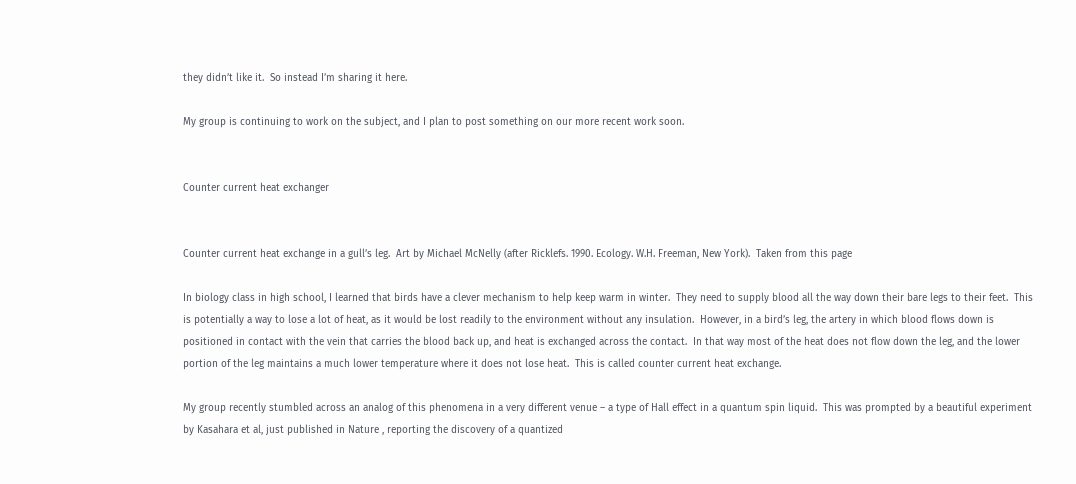they didn’t like it.  So instead I’m sharing it here.

My group is continuing to work on the subject, and I plan to post something on our more recent work soon.


Counter current heat exchanger


Counter current heat exchange in a gull’s leg.  Art by Michael McNelly (after Ricklefs. 1990. Ecology. W.H. Freeman, New York).  Taken from this page

In biology class in high school, I learned that birds have a clever mechanism to help keep warm in winter.  They need to supply blood all the way down their bare legs to their feet.  This is potentially a way to lose a lot of heat, as it would be lost readily to the environment without any insulation.  However, in a bird’s leg, the artery in which blood flows down is positioned in contact with the vein that carries the blood back up, and heat is exchanged across the contact.  In that way most of the heat does not flow down the leg, and the lower portion of the leg maintains a much lower temperature where it does not lose heat.  This is called counter current heat exchange.

My group recently stumbled across an analog of this phenomena in a very different venue – a type of Hall effect in a quantum spin liquid.  This was prompted by a beautiful experiment by Kasahara et al, just published in Nature , reporting the discovery of a quantized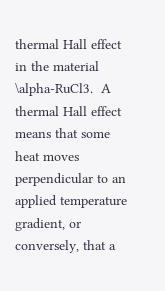thermal Hall effect in the material \alpha-RuCl3.  A thermal Hall effect means that some heat moves perpendicular to an applied temperature gradient, or conversely, that a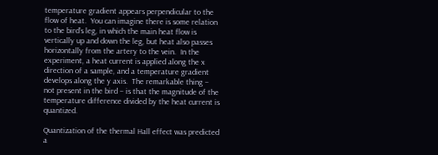temperature gradient appears perpendicular to the flow of heat.  You can imagine there is some relation to the bird’s leg, in which the main heat flow is vertically up and down the leg, but heat also passes horizontally from the artery to the vein.  In the experiment, a heat current is applied along the x direction of a sample, and a temperature gradient develops along the y axis.  The remarkable thing – not present in the bird – is that the magnitude of the temperature difference divided by the heat current is quantized.

Quantization of the thermal Hall effect was predicted a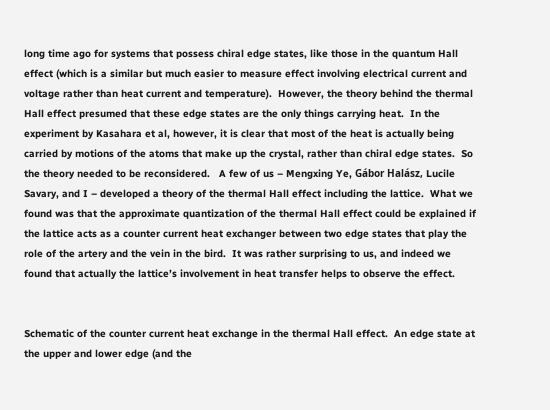long time ago for systems that possess chiral edge states, like those in the quantum Hall effect (which is a similar but much easier to measure effect involving electrical current and voltage rather than heat current and temperature).  However, the theory behind the thermal Hall effect presumed that these edge states are the only things carrying heat.  In the experiment by Kasahara et al, however, it is clear that most of the heat is actually being carried by motions of the atoms that make up the crystal, rather than chiral edge states.  So the theory needed to be reconsidered.   A few of us – Mengxing Ye, Gábor Halász, Lucile Savary, and I – developed a theory of the thermal Hall effect including the lattice.  What we found was that the approximate quantization of the thermal Hall effect could be explained if the lattice acts as a counter current heat exchanger between two edge states that play the role of the artery and the vein in the bird.  It was rather surprising to us, and indeed we found that actually the lattice’s involvement in heat transfer helps to observe the effect.


Schematic of the counter current heat exchange in the thermal Hall effect.  An edge state at the upper and lower edge (and the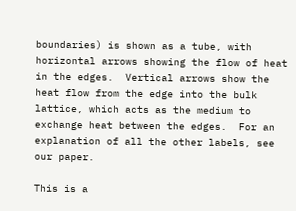boundaries) is shown as a tube, with horizontal arrows showing the flow of heat in the edges.  Vertical arrows show the heat flow from the edge into the bulk lattice, which acts as the medium to exchange heat between the edges.  For an explanation of all the other labels, see our paper.

This is a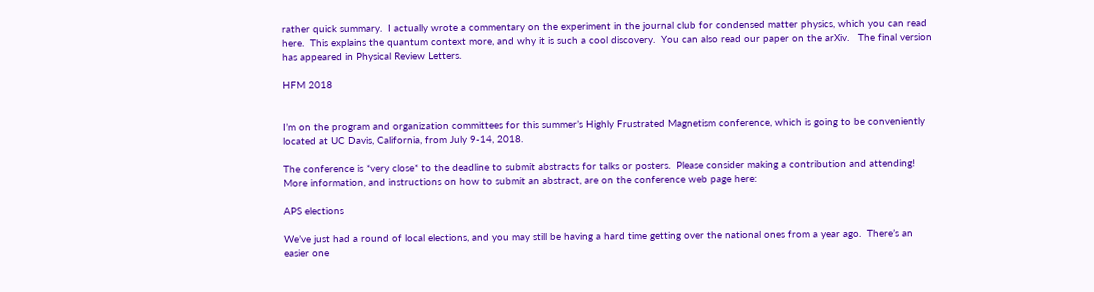rather quick summary.  I actually wrote a commentary on the experiment in the journal club for condensed matter physics, which you can read here.  This explains the quantum context more, and why it is such a cool discovery.  You can also read our paper on the arXiv.   The final version has appeared in Physical Review Letters.

HFM 2018


I’m on the program and organization committees for this summer’s Highly Frustrated Magnetism conference, which is going to be conveniently located at UC Davis, California, from July 9-14, 2018.

The conference is *very close* to the deadline to submit abstracts for talks or posters.  Please consider making a contribution and attending!  More information, and instructions on how to submit an abstract, are on the conference web page here:

APS elections

We’ve just had a round of local elections, and you may still be having a hard time getting over the national ones from a year ago.  There’s an easier one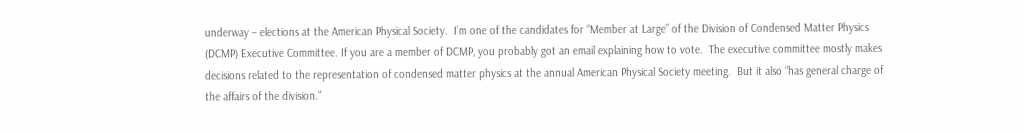underway – elections at the American Physical Society.  I’m one of the candidates for “Member at Large” of the Division of Condensed Matter Physics (DCMP) Executive Committee. If you are a member of DCMP, you probably got an email explaining how to vote.  The executive committee mostly makes decisions related to the representation of condensed matter physics at the annual American Physical Society meeting.  But it also “has general charge of the affairs of the division.”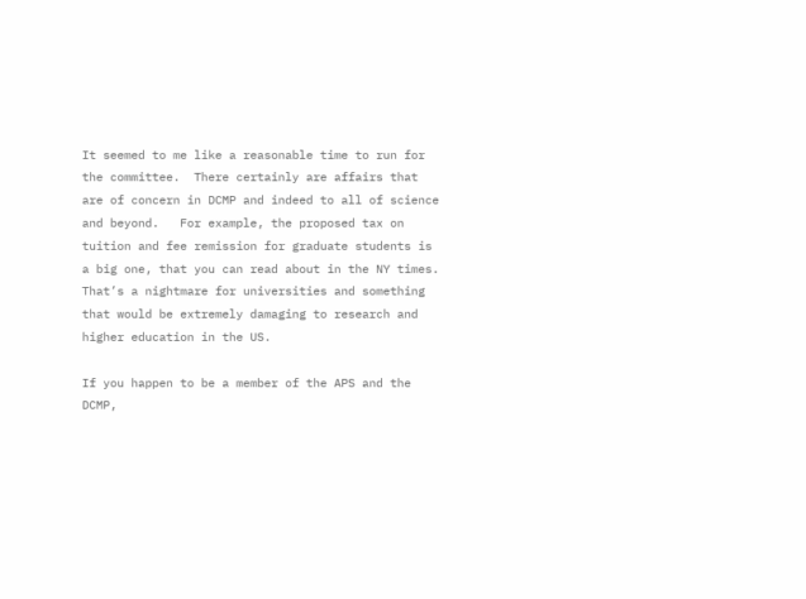It seemed to me like a reasonable time to run for the committee.  There certainly are affairs that are of concern in DCMP and indeed to all of science and beyond.   For example, the proposed tax on tuition and fee remission for graduate students is a big one, that you can read about in the NY times.  That’s a nightmare for universities and something that would be extremely damaging to research and higher education in the US.

If you happen to be a member of the APS and the DCMP,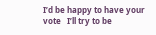I’d be happy to have your vote   I’ll try to be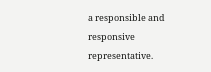a responsible and responsive representative.